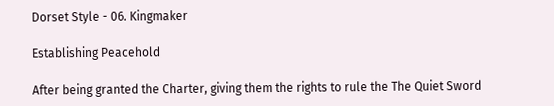Dorset Style - 06. Kingmaker

Establishing Peacehold

After being granted the Charter, giving them the rights to rule the The Quiet Sword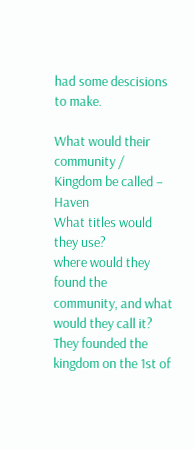had some descisions to make.

What would their community / Kingdom be called – Haven
What titles would they use?
where would they found the community, and what would they call it? They founded the kingdom on the 1st of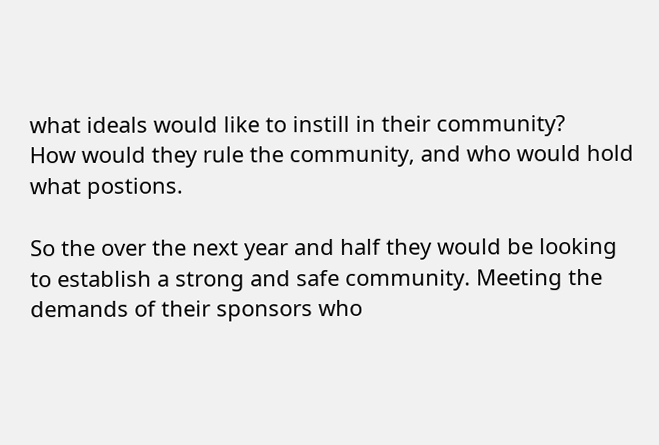what ideals would like to instill in their community?
How would they rule the community, and who would hold what postions.

So the over the next year and half they would be looking to establish a strong and safe community. Meeting the demands of their sponsors who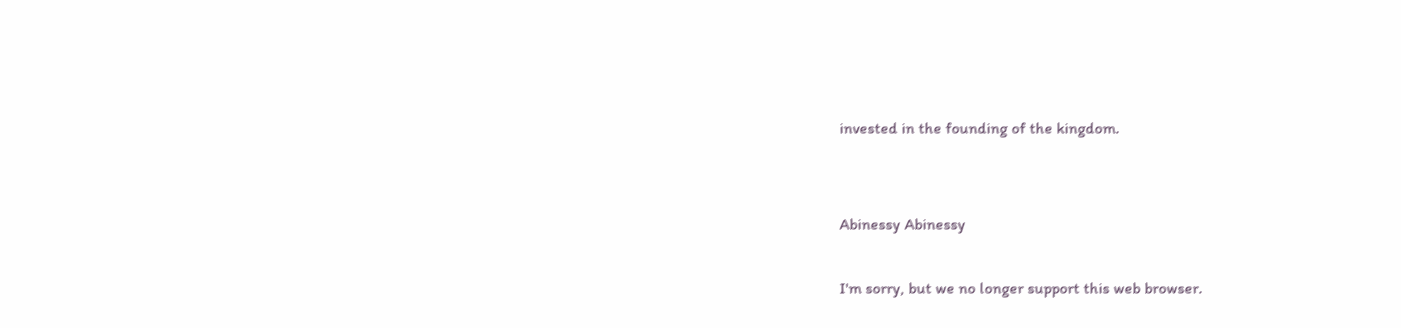invested in the founding of the kingdom.


Abinessy Abinessy

I'm sorry, but we no longer support this web browser.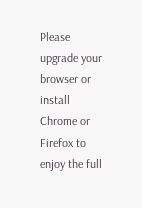Please upgrade your browser or install Chrome or Firefox to enjoy the full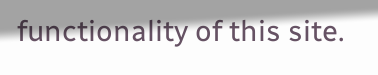functionality of this site.